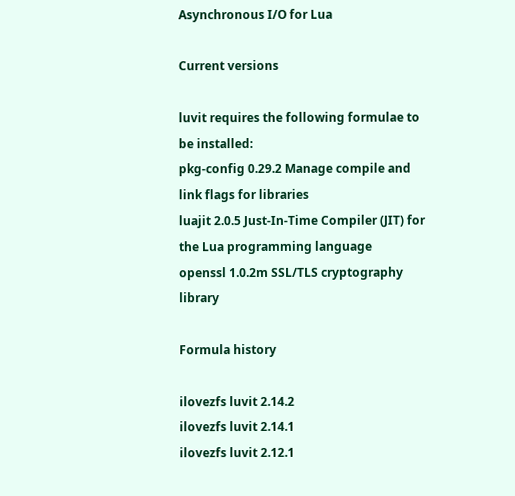Asynchronous I/O for Lua

Current versions

luvit requires the following formulae to be installed:
pkg-config 0.29.2 Manage compile and link flags for libraries
luajit 2.0.5 Just-In-Time Compiler (JIT) for the Lua programming language
openssl 1.0.2m SSL/TLS cryptography library

Formula history

ilovezfs luvit 2.14.2
ilovezfs luvit 2.14.1
ilovezfs luvit 2.12.1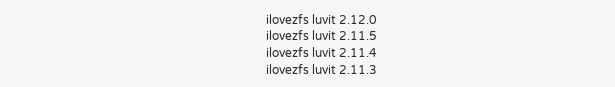ilovezfs luvit 2.12.0
ilovezfs luvit 2.11.5
ilovezfs luvit 2.11.4
ilovezfs luvit 2.11.3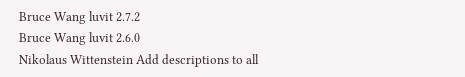Bruce Wang luvit 2.7.2
Bruce Wang luvit 2.6.0
Nikolaus Wittenstein Add descriptions to all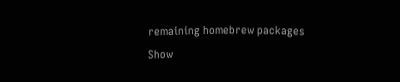remaining homebrew packages
Show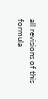all revisions of this formula